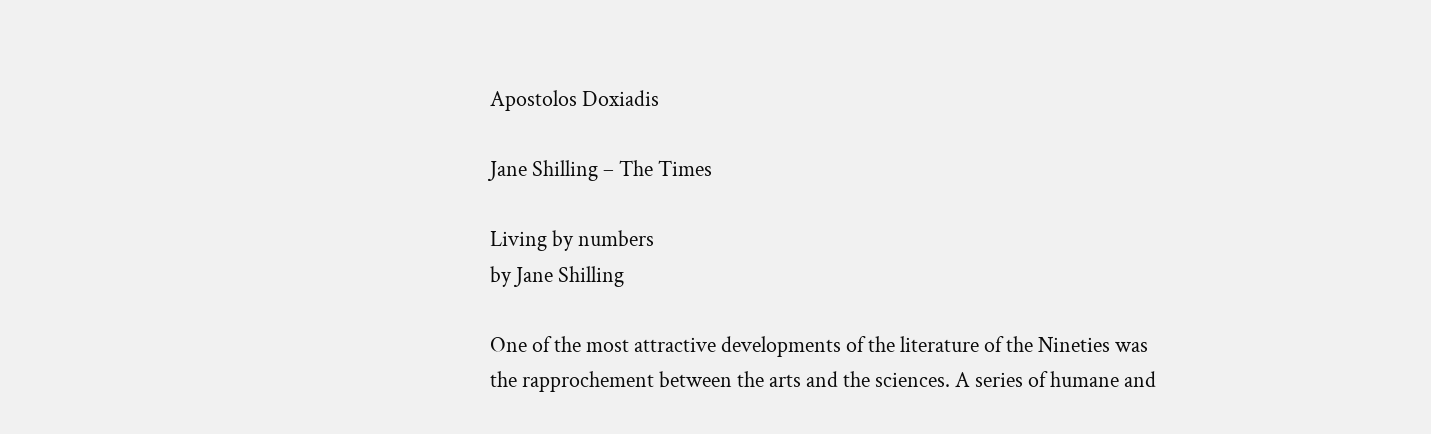Apostolos Doxiadis

Jane Shilling – The Times

Living by numbers
by Jane Shilling

One of the most attractive developments of the literature of the Nineties was the rapprochement between the arts and the sciences. A series of humane and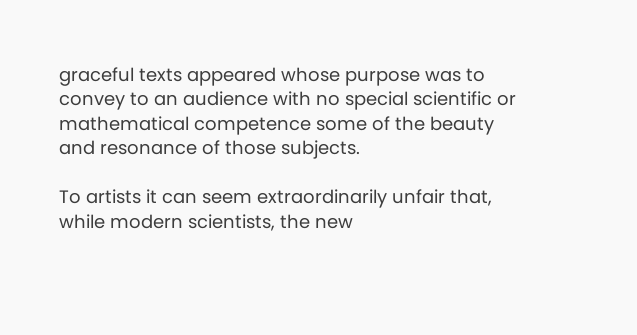graceful texts appeared whose purpose was to convey to an audience with no special scientific or mathematical competence some of the beauty and resonance of those subjects.

To artists it can seem extraordinarily unfair that, while modern scientists, the new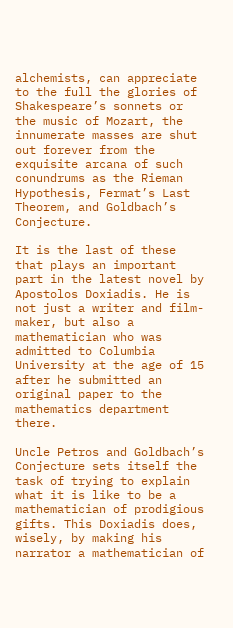alchemists, can appreciate to the full the glories of Shakespeare’s sonnets or the music of Mozart, the innumerate masses are shut out forever from the exquisite arcana of such conundrums as the Rieman Hypothesis, Fermat’s Last Theorem, and Goldbach’s Conjecture.

It is the last of these that plays an important part in the latest novel by Apostolos Doxiadis. He is not just a writer and film-maker, but also a mathematician who was admitted to Columbia University at the age of 15 after he submitted an original paper to the mathematics department there.

Uncle Petros and Goldbach’s Conjecture sets itself the task of trying to explain what it is like to be a mathematician of prodigious gifts. This Doxiadis does, wisely, by making his narrator a mathematician of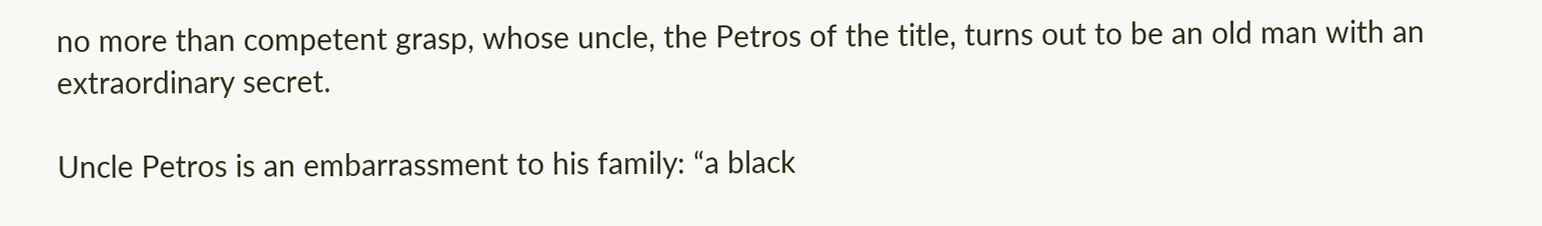no more than competent grasp, whose uncle, the Petros of the title, turns out to be an old man with an extraordinary secret.

Uncle Petros is an embarrassment to his family: “a black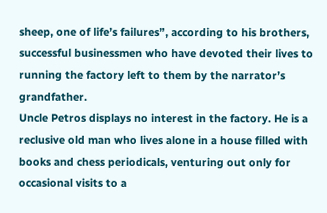sheep, one of life’s failures”, according to his brothers, successful businessmen who have devoted their lives to running the factory left to them by the narrator’s grandfather.
Uncle Petros displays no interest in the factory. He is a reclusive old man who lives alone in a house filled with books and chess periodicals, venturing out only for occasional visits to a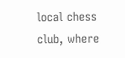local chess club, where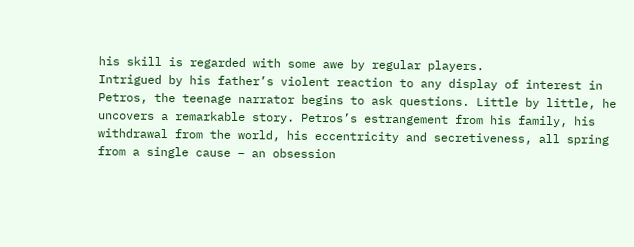his skill is regarded with some awe by regular players.
Intrigued by his father’s violent reaction to any display of interest in Petros, the teenage narrator begins to ask questions. Little by little, he uncovers a remarkable story. Petros’s estrangement from his family, his withdrawal from the world, his eccentricity and secretiveness, all spring from a single cause – an obsession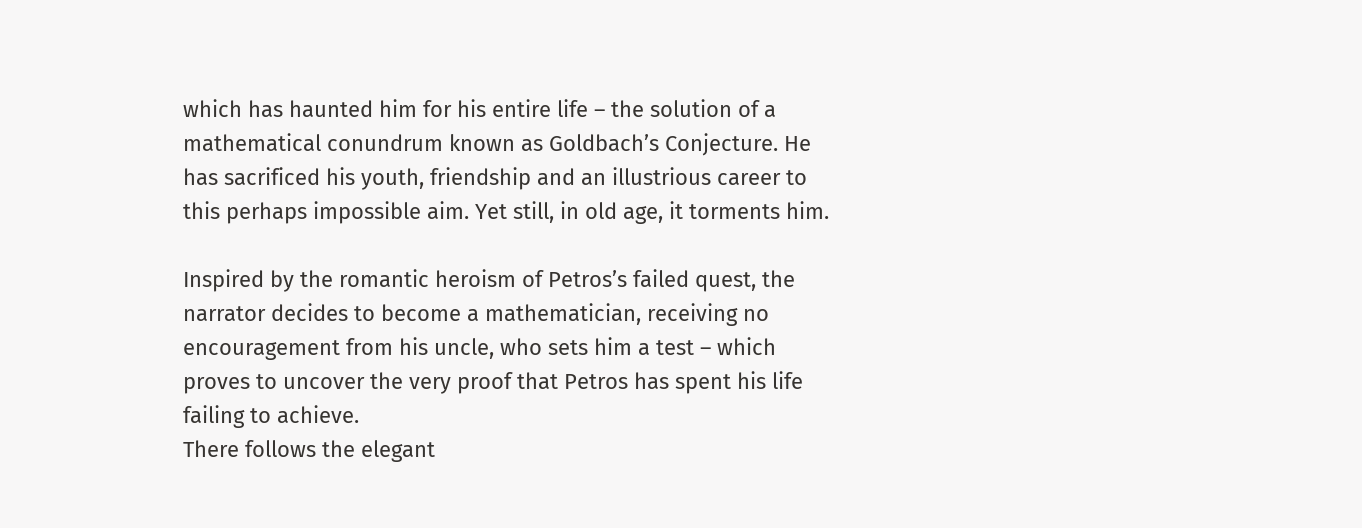which has haunted him for his entire life – the solution of a mathematical conundrum known as Goldbach’s Conjecture. He has sacrificed his youth, friendship and an illustrious career to this perhaps impossible aim. Yet still, in old age, it torments him.

Inspired by the romantic heroism of Petros’s failed quest, the narrator decides to become a mathematician, receiving no encouragement from his uncle, who sets him a test – which proves to uncover the very proof that Petros has spent his life failing to achieve.
There follows the elegant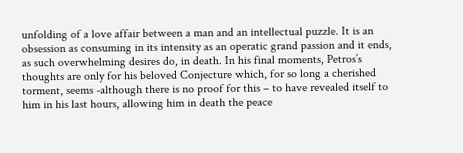unfolding of a love affair between a man and an intellectual puzzle. It is an obsession as consuming in its intensity as an operatic grand passion and it ends, as such overwhelming desires do, in death. In his final moments, Petros’s thoughts are only for his beloved Conjecture which, for so long a cherished torment, seems -although there is no proof for this – to have revealed itself to him in his last hours, allowing him in death the peace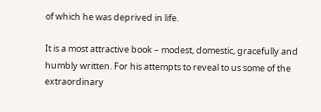of which he was deprived in life.

It is a most attractive book – modest, domestic, gracefully and humbly written. For his attempts to reveal to us some of the extraordinary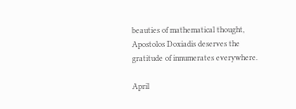beauties of mathematical thought, Apostolos Doxiadis deserves the gratitude of innumerates everywhere.

April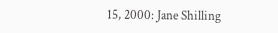15, 2000: Jane Shilling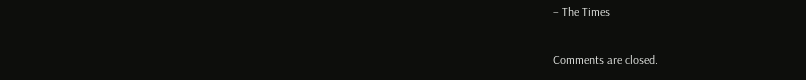– The Times

Comments are closed.